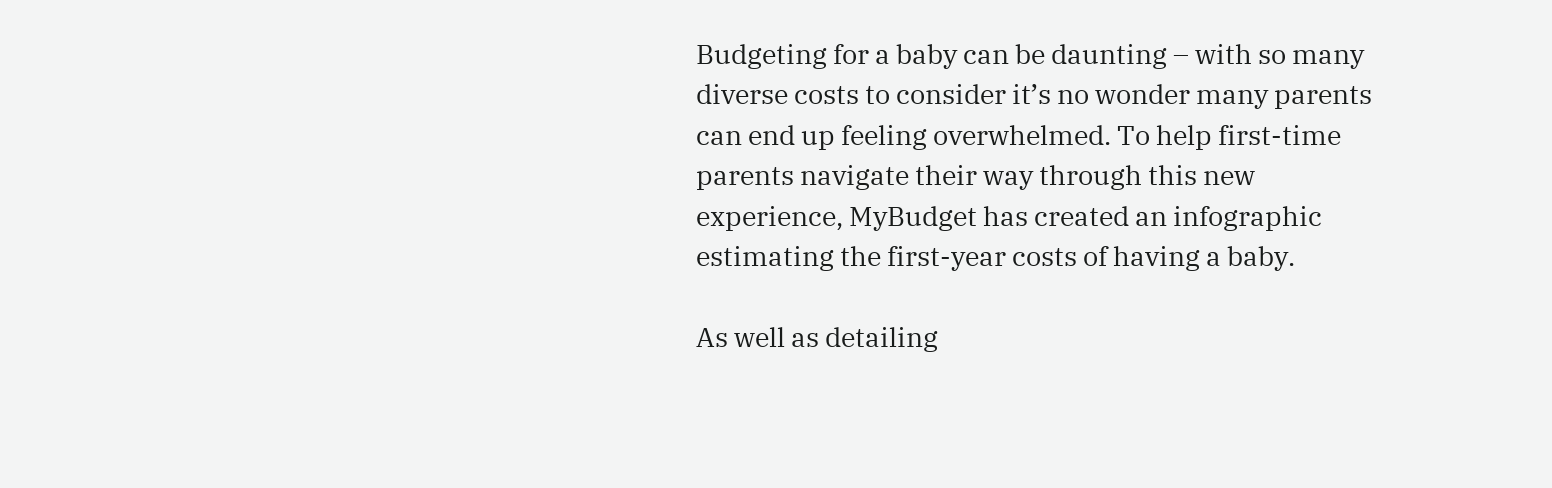Budgeting for a baby can be daunting – with so many diverse costs to consider it’s no wonder many parents can end up feeling overwhelmed. To help first-time parents navigate their way through this new experience, MyBudget has created an infographic estimating the first-year costs of having a baby.

As well as detailing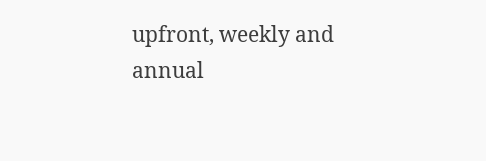upfront, weekly and annual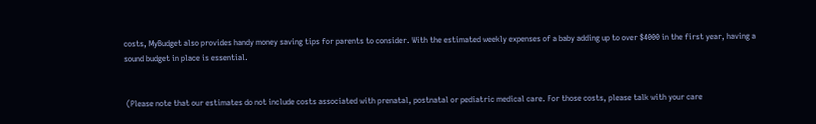costs, MyBudget also provides handy money saving tips for parents to consider. With the estimated weekly expenses of a baby adding up to over $4000 in the first year, having a sound budget in place is essential.


 (Please note that our estimates do not include costs associated with prenatal, postnatal or pediatric medical care. For those costs, please talk with your care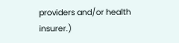providers and/or health insurer.)